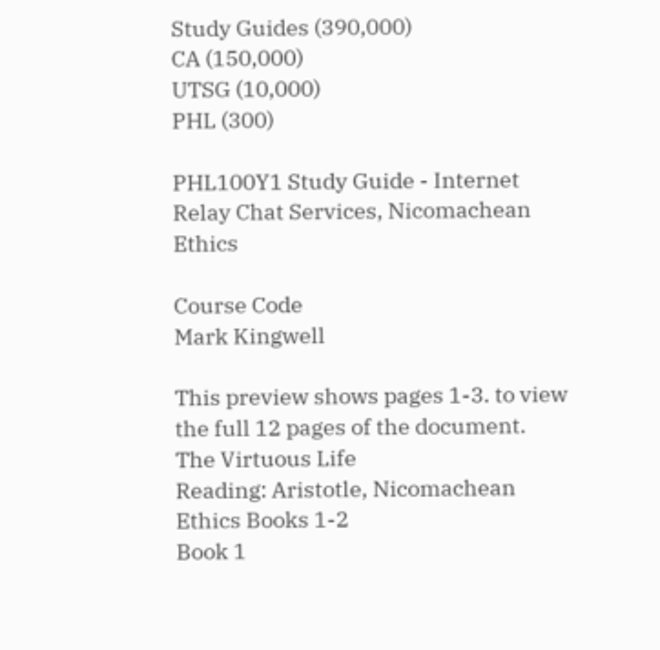Study Guides (390,000)
CA (150,000)
UTSG (10,000)
PHL (300)

PHL100Y1 Study Guide - Internet Relay Chat Services, Nicomachean Ethics

Course Code
Mark Kingwell

This preview shows pages 1-3. to view the full 12 pages of the document.
The Virtuous Life
Reading: Aristotle, Nicomachean Ethics Books 1-2
Book 1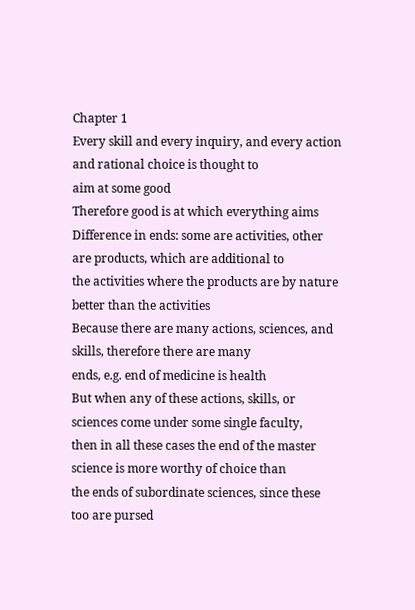Chapter 1
Every skill and every inquiry, and every action and rational choice is thought to
aim at some good
Therefore good is at which everything aims
Difference in ends: some are activities, other are products, which are additional to
the activities where the products are by nature better than the activities
Because there are many actions, sciences, and skills, therefore there are many
ends, e.g. end of medicine is health
But when any of these actions, skills, or sciences come under some single faculty,
then in all these cases the end of the master science is more worthy of choice than
the ends of subordinate sciences, since these too are pursed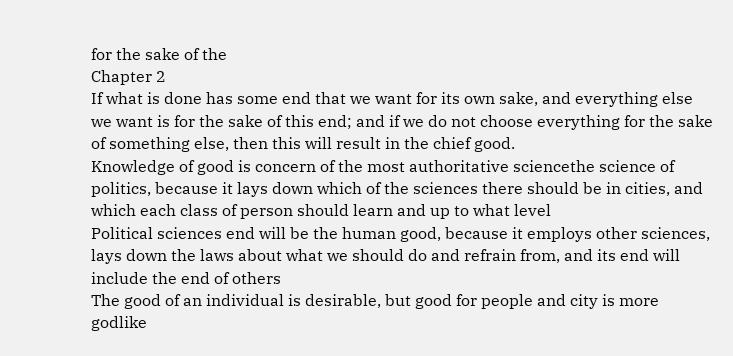for the sake of the
Chapter 2
If what is done has some end that we want for its own sake, and everything else
we want is for the sake of this end; and if we do not choose everything for the sake
of something else, then this will result in the chief good.
Knowledge of good is concern of the most authoritative sciencethe science of
politics, because it lays down which of the sciences there should be in cities, and
which each class of person should learn and up to what level
Political sciences end will be the human good, because it employs other sciences,
lays down the laws about what we should do and refrain from, and its end will
include the end of others
The good of an individual is desirable, but good for people and city is more
godlike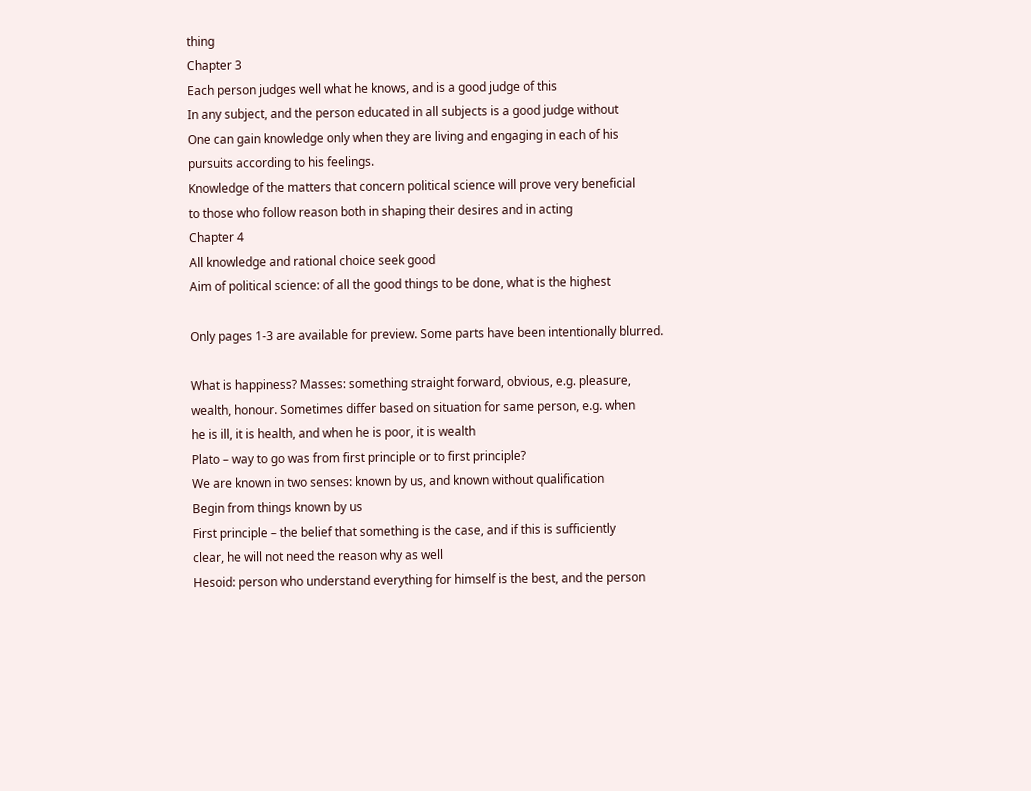thing
Chapter 3
Each person judges well what he knows, and is a good judge of this
In any subject, and the person educated in all subjects is a good judge without
One can gain knowledge only when they are living and engaging in each of his
pursuits according to his feelings.
Knowledge of the matters that concern political science will prove very beneficial
to those who follow reason both in shaping their desires and in acting
Chapter 4
All knowledge and rational choice seek good
Aim of political science: of all the good things to be done, what is the highest

Only pages 1-3 are available for preview. Some parts have been intentionally blurred.

What is happiness? Masses: something straight forward, obvious, e.g. pleasure,
wealth, honour. Sometimes differ based on situation for same person, e.g. when
he is ill, it is health, and when he is poor, it is wealth
Plato – way to go was from first principle or to first principle?
We are known in two senses: known by us, and known without qualification
Begin from things known by us
First principle – the belief that something is the case, and if this is sufficiently
clear, he will not need the reason why as well
Hesoid: person who understand everything for himself is the best, and the person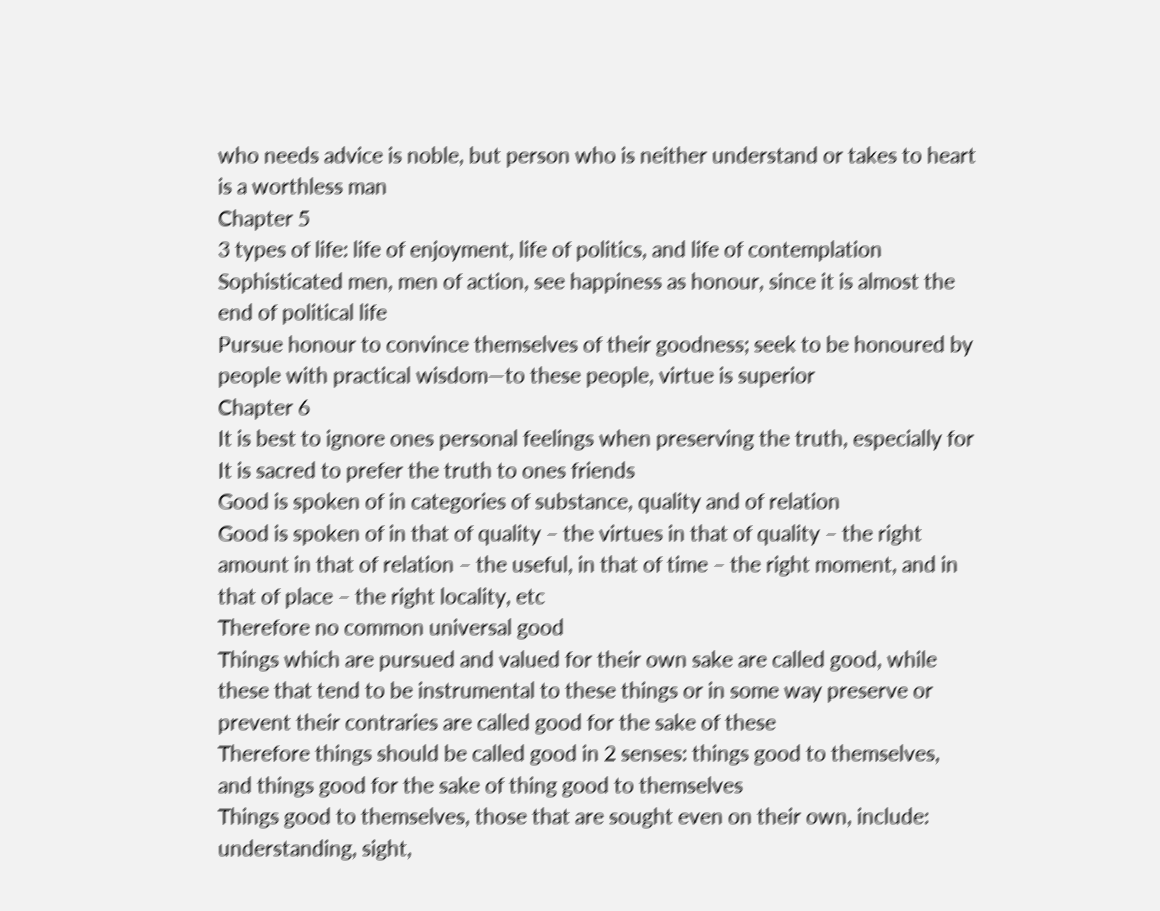who needs advice is noble, but person who is neither understand or takes to heart
is a worthless man
Chapter 5
3 types of life: life of enjoyment, life of politics, and life of contemplation
Sophisticated men, men of action, see happiness as honour, since it is almost the
end of political life
Pursue honour to convince themselves of their goodness; seek to be honoured by
people with practical wisdom—to these people, virtue is superior
Chapter 6
It is best to ignore ones personal feelings when preserving the truth, especially for
It is sacred to prefer the truth to ones friends
Good is spoken of in categories of substance, quality and of relation
Good is spoken of in that of quality – the virtues in that of quality – the right
amount in that of relation – the useful, in that of time – the right moment, and in
that of place – the right locality, etc
Therefore no common universal good
Things which are pursued and valued for their own sake are called good, while
these that tend to be instrumental to these things or in some way preserve or
prevent their contraries are called good for the sake of these
Therefore things should be called good in 2 senses: things good to themselves,
and things good for the sake of thing good to themselves
Things good to themselves, those that are sought even on their own, include:
understanding, sight,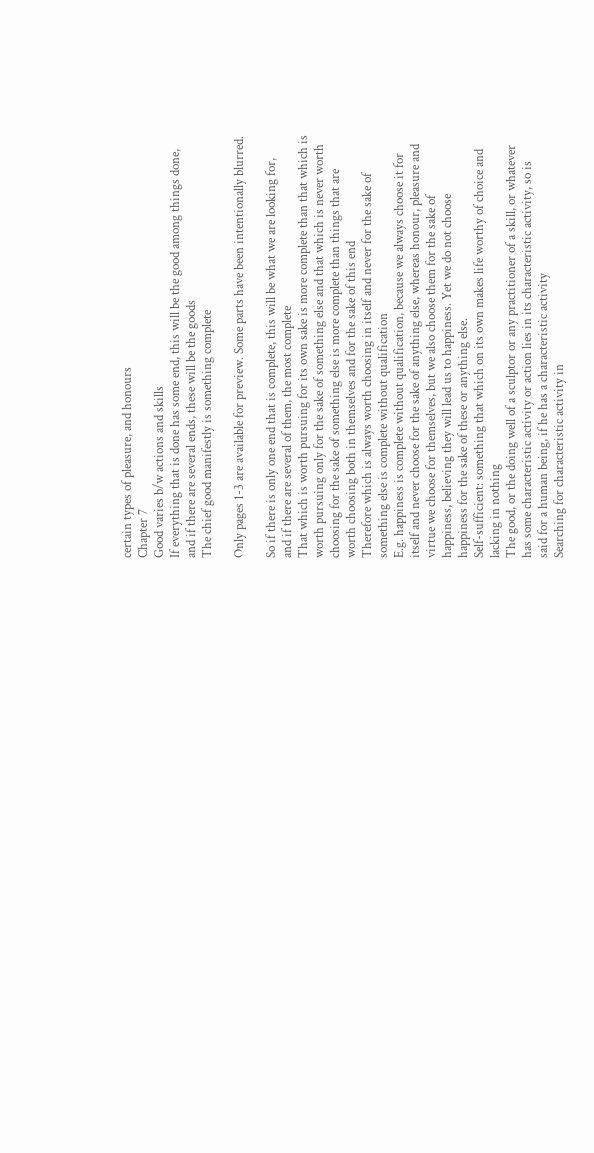certain types of pleasure, and honours
Chapter 7
Good varies b/w actions and skills
If everything that is done has some end, this will be the good among things done,
and if there are several ends, these will be the goods
The chief good manifestly is something complete

Only pages 1-3 are available for preview. Some parts have been intentionally blurred.

So if there is only one end that is complete, this will be what we are looking for,
and if there are several of them, the most complete
That which is worth pursuing for its own sake is more complete than that which is
worth pursuing only for the sake of something else and that which is never worth
choosing for the sake of something else is more complete than things that are
worth choosing both in themselves and for the sake of this end
Therefore which is always worth choosing in itself and never for the sake of
something else is complete without qualification
E.g. happiness is complete without qualification, because we always choose it for
itself and never choose for the sake of anything else, whereas honour, pleasure and
virtue we choose for themselves, but we also choose them for the sake of
happiness, believing they will lead us to happiness. Yet we do not choose
happiness for the sake of these or anything else.
Self-sufficient: something that which on its own makes life worthy of choice and
lacking in nothing
The good, or the doing well of a sculptor or any practitioner of a skill, or whatever
has some characteristic activity or action lies in its characteristic activity, so is
said for a human being, if he has a characteristic activity
Searching for characteristic activity in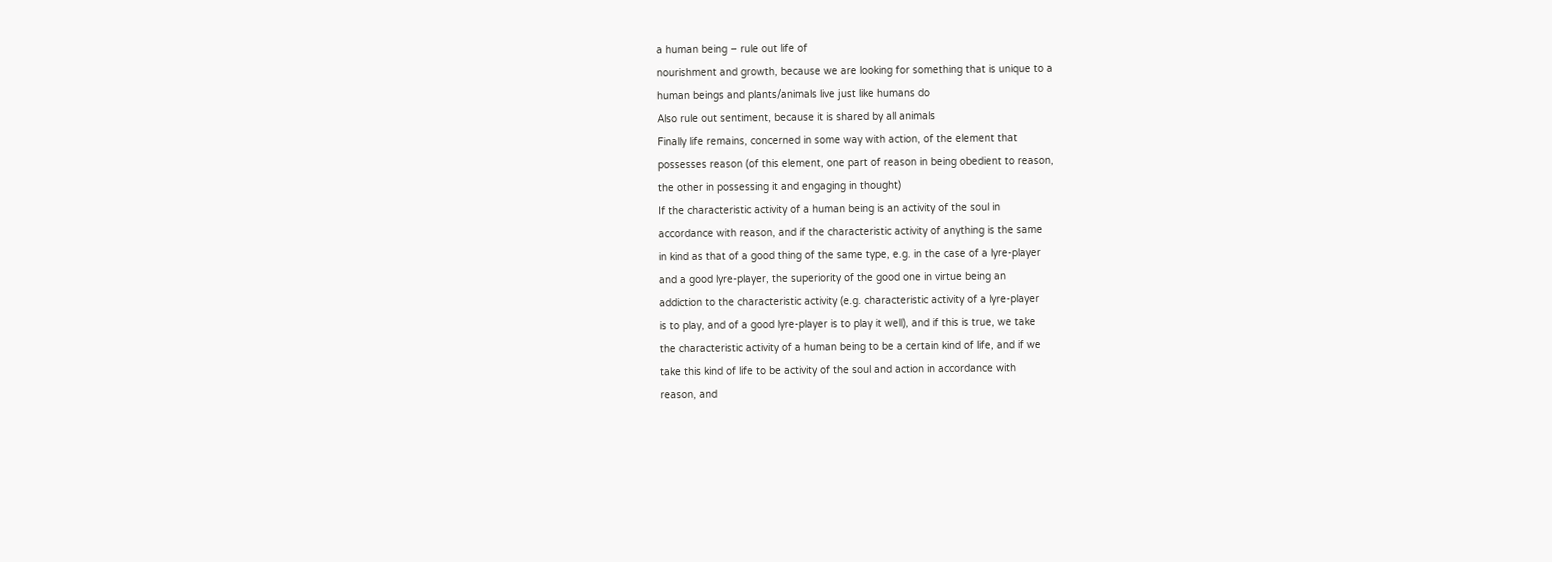a human being – rule out life of
nourishment and growth, because we are looking for something that is unique to a
human beings and plants/animals live just like humans do
Also rule out sentiment, because it is shared by all animals
Finally life remains, concerned in some way with action, of the element that
possesses reason (of this element, one part of reason in being obedient to reason,
the other in possessing it and engaging in thought)
If the characteristic activity of a human being is an activity of the soul in
accordance with reason, and if the characteristic activity of anything is the same
in kind as that of a good thing of the same type, e.g. in the case of a lyre-player
and a good lyre-player, the superiority of the good one in virtue being an
addiction to the characteristic activity (e.g. characteristic activity of a lyre-player
is to play, and of a good lyre-player is to play it well), and if this is true, we take
the characteristic activity of a human being to be a certain kind of life, and if we
take this kind of life to be activity of the soul and action in accordance with
reason, and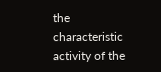the characteristic activity of the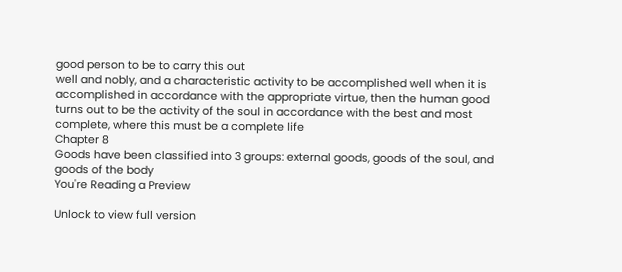good person to be to carry this out
well and nobly, and a characteristic activity to be accomplished well when it is
accomplished in accordance with the appropriate virtue, then the human good
turns out to be the activity of the soul in accordance with the best and most
complete, where this must be a complete life
Chapter 8
Goods have been classified into 3 groups: external goods, goods of the soul, and
goods of the body
You're Reading a Preview

Unlock to view full version